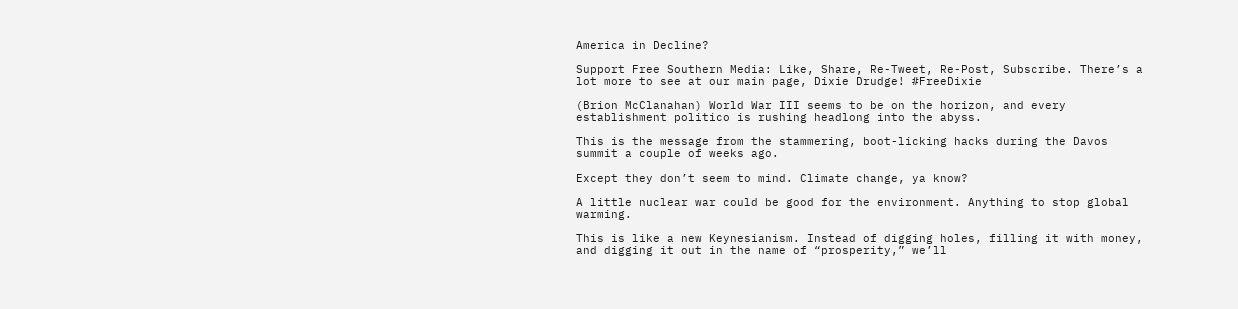America in Decline?

Support Free Southern Media: Like, Share, Re-Tweet, Re-Post, Subscribe. There’s a lot more to see at our main page, Dixie Drudge! #FreeDixie

(Brion McClanahan) World War III seems to be on the horizon, and every establishment politico is rushing headlong into the abyss.

This is the message from the stammering, boot-licking hacks during the Davos summit a couple of weeks ago.

Except they don’t seem to mind. Climate change, ya know?

A little nuclear war could be good for the environment. Anything to stop global warming.

This is like a new Keynesianism. Instead of digging holes, filling it with money, and digging it out in the name of “prosperity,” we’ll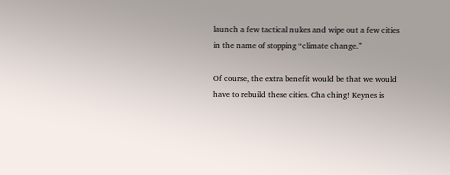launch a few tactical nukes and wipe out a few cities in the name of stopping “climate change.”

Of course, the extra benefit would be that we would have to rebuild these cities. Cha ching! Keynes is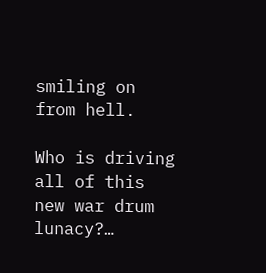smiling on from hell.

Who is driving all of this new war drum lunacy?…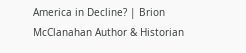America in Decline? | Brion McClanahan Author & Historian